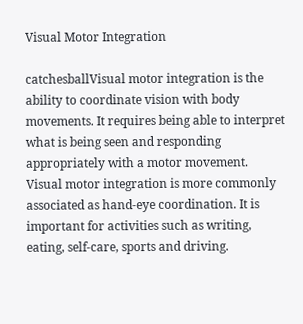Visual Motor Integration

catchesballVisual motor integration is the ability to coordinate vision with body movements. It requires being able to interpret what is being seen and responding appropriately with a motor movement. Visual motor integration is more commonly
associated as hand-eye coordination. It is important for activities such as writing, eating, self-care, sports and driving.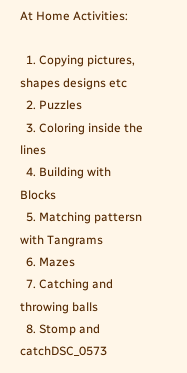At Home Activities:

  1. Copying pictures, shapes designs etc
  2. Puzzles
  3. Coloring inside the lines
  4. Building with Blocks
  5. Matching pattersn with Tangrams
  6. Mazes
  7. Catching and throwing balls
  8. Stomp and catchDSC_0573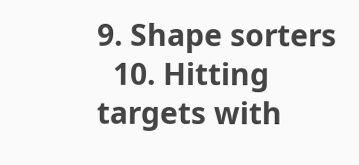9. Shape sorters
  10. Hitting targets with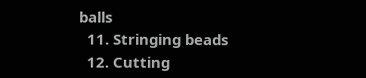balls
  11. Stringing beads
  12. Cutting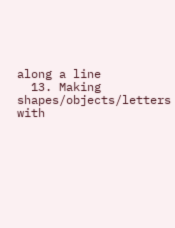along a line
  13. Making shapes/objects/letters with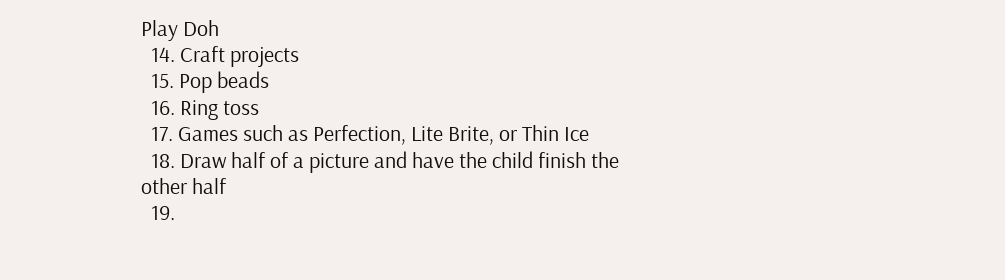Play Doh
  14. Craft projects
  15. Pop beads
  16. Ring toss
  17. Games such as Perfection, Lite Brite, or Thin Ice
  18. Draw half of a picture and have the child finish the other half
  19.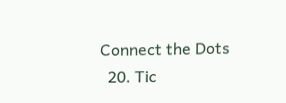Connect the Dots
  20. Tic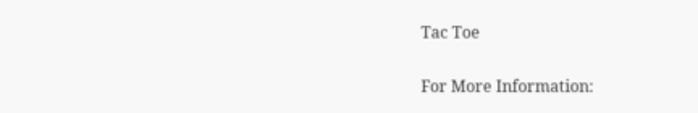Tac Toe

For More Information: